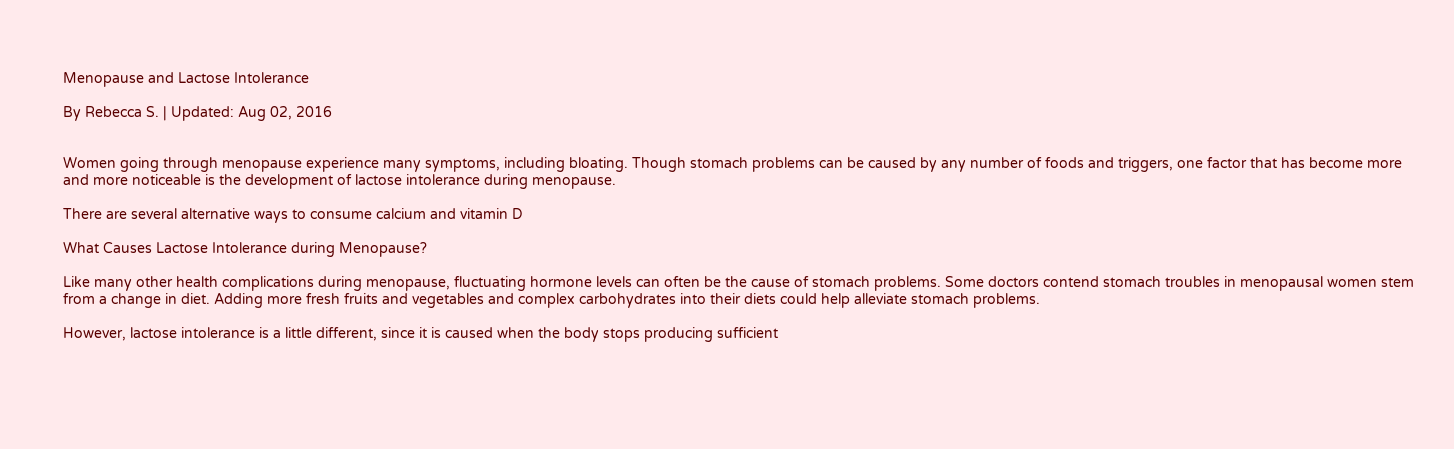Menopause and Lactose Intolerance

By Rebecca S. | Updated: Aug 02, 2016


Women going through menopause experience many symptoms, including bloating. Though stomach problems can be caused by any number of foods and triggers, one factor that has become more and more noticeable is the development of lactose intolerance during menopause.

There are several alternative ways to consume calcium and vitamin D

What Causes Lactose Intolerance during Menopause?

Like many other health complications during menopause, fluctuating hormone levels can often be the cause of stomach problems. Some doctors contend stomach troubles in menopausal women stem from a change in diet. Adding more fresh fruits and vegetables and complex carbohydrates into their diets could help alleviate stomach problems.

However, lactose intolerance is a little different, since it is caused when the body stops producing sufficient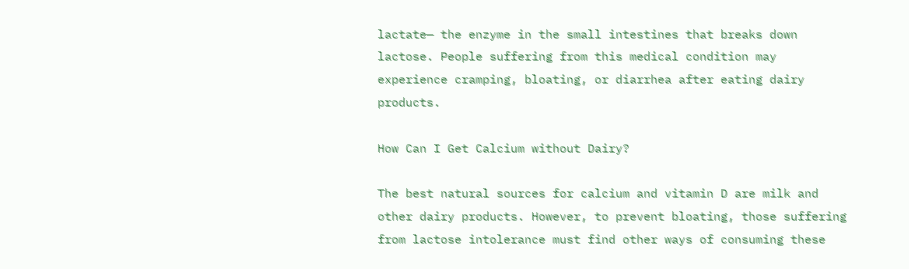lactate— the enzyme in the small intestines that breaks down lactose. People suffering from this medical condition may experience cramping, bloating, or diarrhea after eating dairy products.

How Can I Get Calcium without Dairy?

The best natural sources for calcium and vitamin D are milk and other dairy products. However, to prevent bloating, those suffering from lactose intolerance must find other ways of consuming these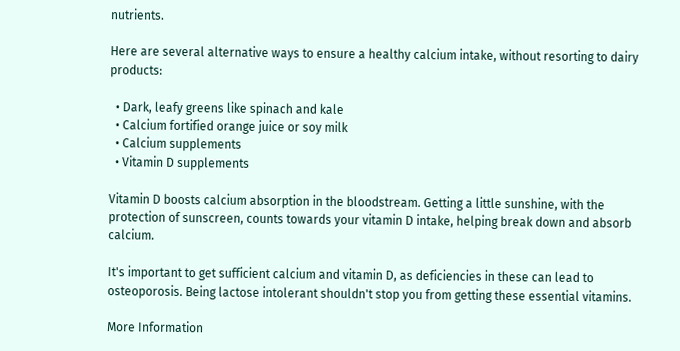nutrients.

Here are several alternative ways to ensure a healthy calcium intake, without resorting to dairy products:

  • Dark, leafy greens like spinach and kale
  • Calcium fortified orange juice or soy milk
  • Calcium supplements
  • Vitamin D supplements

Vitamin D boosts calcium absorption in the bloodstream. Getting a little sunshine, with the protection of sunscreen, counts towards your vitamin D intake, helping break down and absorb calcium.

It's important to get sufficient calcium and vitamin D, as deficiencies in these can lead to osteoporosis. Being lactose intolerant shouldn't stop you from getting these essential vitamins.

More Information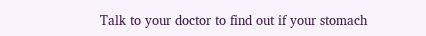Talk to your doctor to find out if your stomach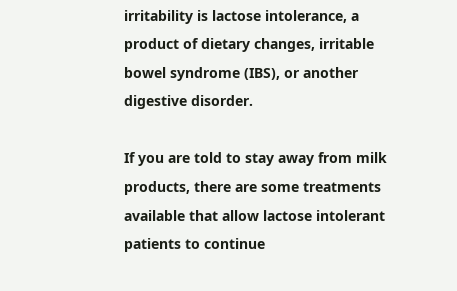irritability is lactose intolerance, a product of dietary changes, irritable bowel syndrome (IBS), or another digestive disorder.

If you are told to stay away from milk products, there are some treatments available that allow lactose intolerant patients to continue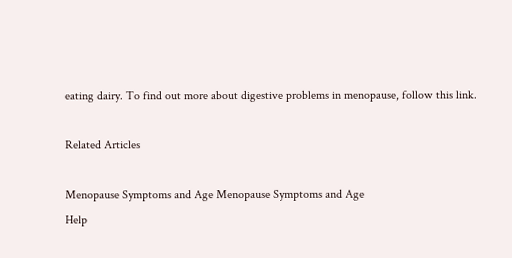eating dairy. To find out more about digestive problems in menopause, follow this link.

Related Articles

Menopause Symptoms and Age Menopause Symptoms and Age
Help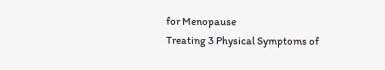for Menopause
Treating 3 Physical Symptoms of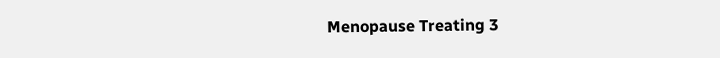Menopause Treating 3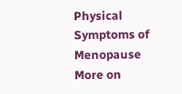Physical Symptoms of Menopause
More on